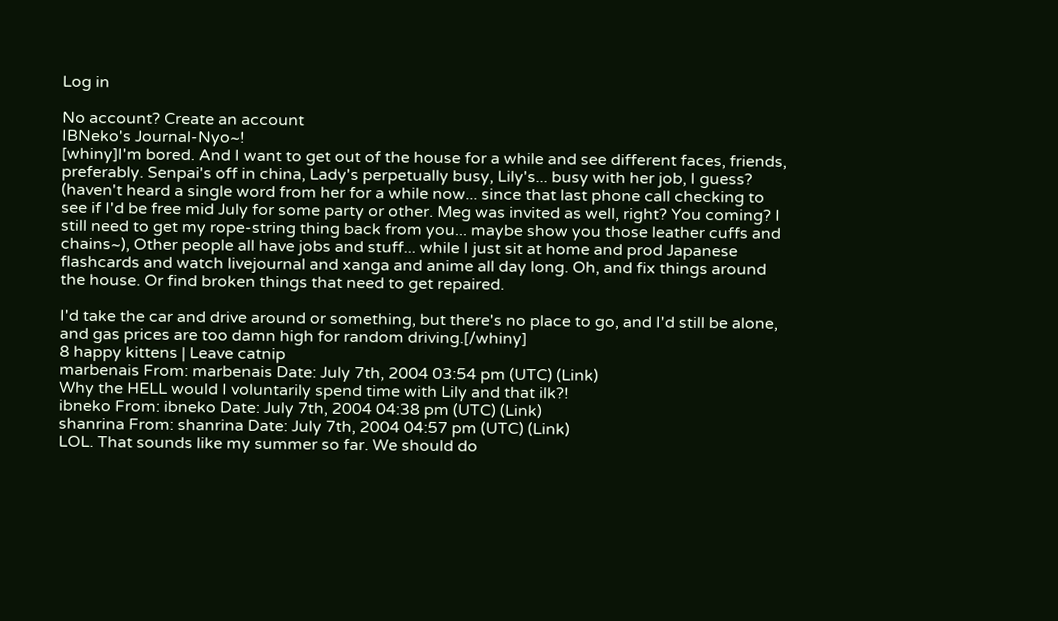Log in

No account? Create an account
IBNeko's Journal-Nyo~!
[whiny]I'm bored. And I want to get out of the house for a while and see different faces, friends, preferably. Senpai's off in china, Lady's perpetually busy, Lily's... busy with her job, I guess? (haven't heard a single word from her for a while now... since that last phone call checking to see if I'd be free mid July for some party or other. Meg was invited as well, right? You coming? I still need to get my rope-string thing back from you... maybe show you those leather cuffs and chains~), Other people all have jobs and stuff... while I just sit at home and prod Japanese flashcards and watch livejournal and xanga and anime all day long. Oh, and fix things around the house. Or find broken things that need to get repaired.

I'd take the car and drive around or something, but there's no place to go, and I'd still be alone, and gas prices are too damn high for random driving.[/whiny]
8 happy kittens | Leave catnip
marbenais From: marbenais Date: July 7th, 2004 03:54 pm (UTC) (Link)
Why the HELL would I voluntarily spend time with Lily and that ilk?!
ibneko From: ibneko Date: July 7th, 2004 04:38 pm (UTC) (Link)
shanrina From: shanrina Date: July 7th, 2004 04:57 pm (UTC) (Link)
LOL. That sounds like my summer so far. We should do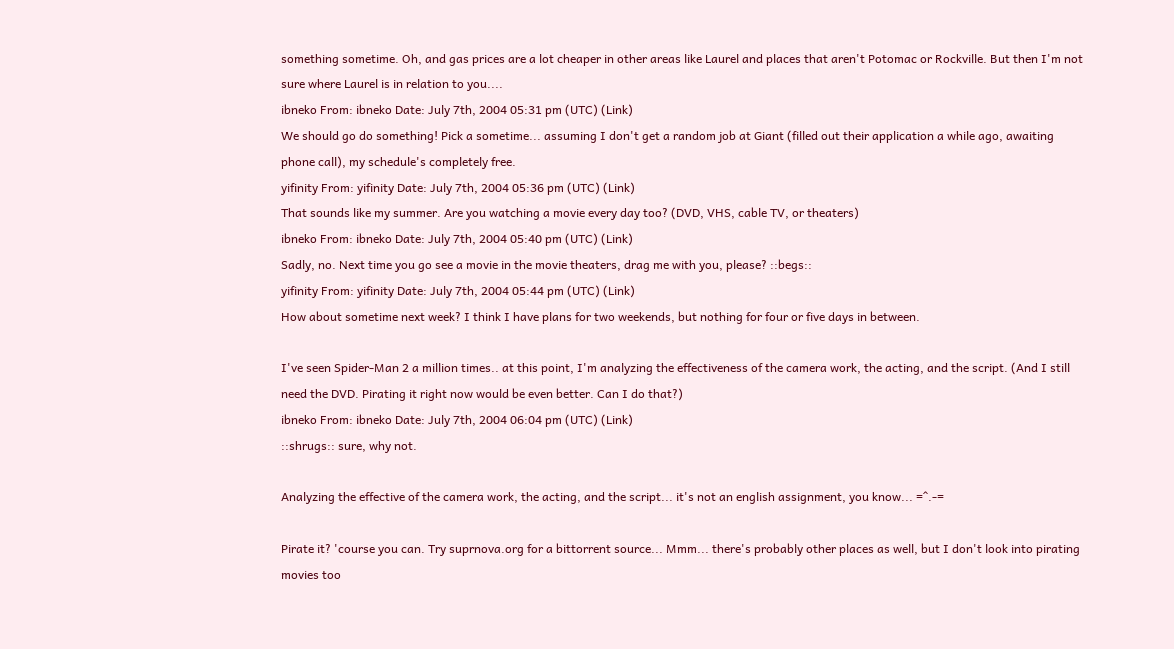something sometime. Oh, and gas prices are a lot cheaper in other areas like Laurel and places that aren't Potomac or Rockville. But then I'm not sure where Laurel is in relation to you....
ibneko From: ibneko Date: July 7th, 2004 05:31 pm (UTC) (Link)
We should go do something! Pick a sometime... assuming I don't get a random job at Giant (filled out their application a while ago, awaiting phone call), my schedule's completely free.
yifinity From: yifinity Date: July 7th, 2004 05:36 pm (UTC) (Link)
That sounds like my summer. Are you watching a movie every day too? (DVD, VHS, cable TV, or theaters)
ibneko From: ibneko Date: July 7th, 2004 05:40 pm (UTC) (Link)
Sadly, no. Next time you go see a movie in the movie theaters, drag me with you, please? ::begs::
yifinity From: yifinity Date: July 7th, 2004 05:44 pm (UTC) (Link)
How about sometime next week? I think I have plans for two weekends, but nothing for four or five days in between.

I've seen Spider-Man 2 a million times.. at this point, I'm analyzing the effectiveness of the camera work, the acting, and the script. (And I still need the DVD. Pirating it right now would be even better. Can I do that?)
ibneko From: ibneko Date: July 7th, 2004 06:04 pm (UTC) (Link)
::shrugs:: sure, why not.

Analyzing the effective of the camera work, the acting, and the script... it's not an english assignment, you know... =^.-=

Pirate it? 'course you can. Try suprnova.org for a bittorrent source... Mmm... there's probably other places as well, but I don't look into pirating movies too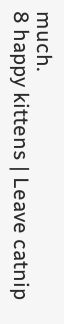much.
8 happy kittens | Leave catnip